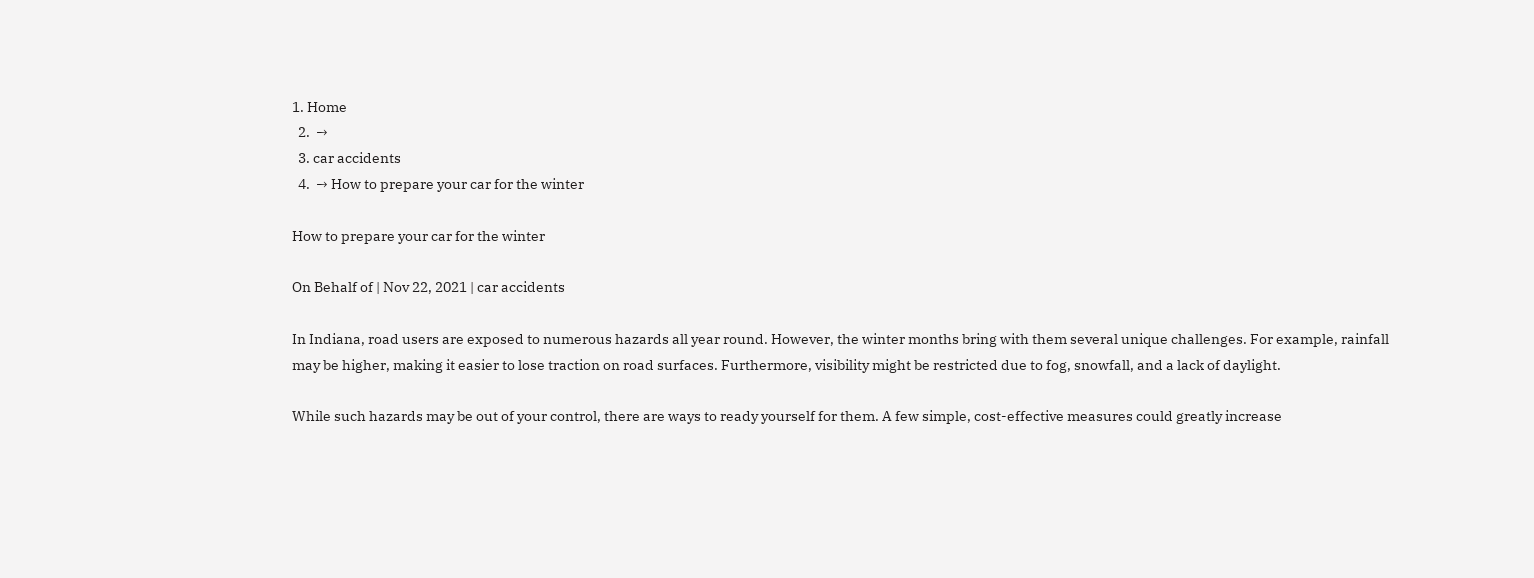1. Home
  2.  →
  3. car accidents
  4.  → How to prepare your car for the winter

How to prepare your car for the winter

On Behalf of | Nov 22, 2021 | car accidents

In Indiana, road users are exposed to numerous hazards all year round. However, the winter months bring with them several unique challenges. For example, rainfall may be higher, making it easier to lose traction on road surfaces. Furthermore, visibility might be restricted due to fog, snowfall, and a lack of daylight.

While such hazards may be out of your control, there are ways to ready yourself for them. A few simple, cost-effective measures could greatly increase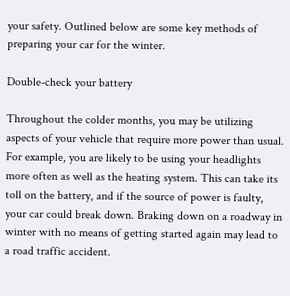your safety. Outlined below are some key methods of preparing your car for the winter.

Double-check your battery

Throughout the colder months, you may be utilizing aspects of your vehicle that require more power than usual. For example, you are likely to be using your headlights more often as well as the heating system. This can take its toll on the battery, and if the source of power is faulty, your car could break down. Braking down on a roadway in winter with no means of getting started again may lead to a road traffic accident.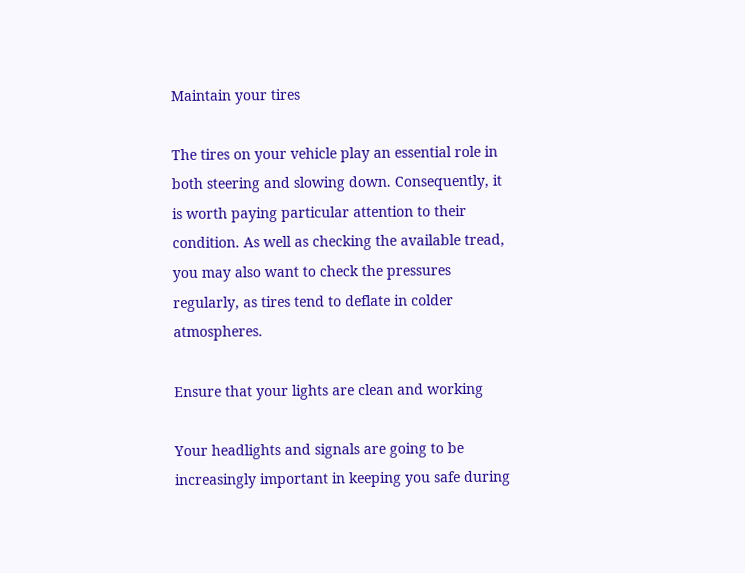Maintain your tires

The tires on your vehicle play an essential role in both steering and slowing down. Consequently, it is worth paying particular attention to their condition. As well as checking the available tread, you may also want to check the pressures regularly, as tires tend to deflate in colder atmospheres.

Ensure that your lights are clean and working

Your headlights and signals are going to be increasingly important in keeping you safe during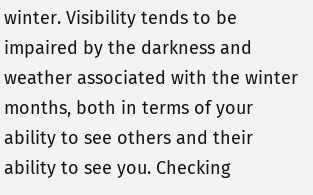winter. Visibility tends to be impaired by the darkness and weather associated with the winter months, both in terms of your ability to see others and their ability to see you. Checking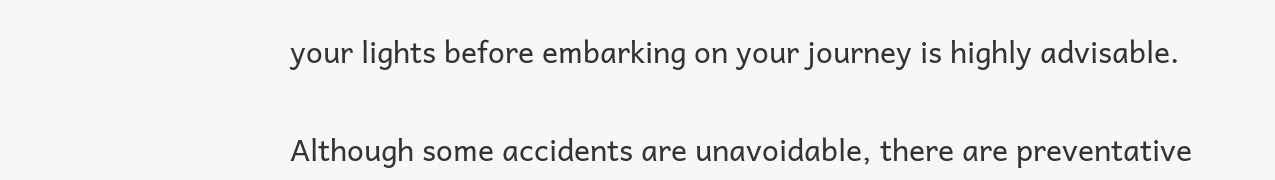your lights before embarking on your journey is highly advisable.

Although some accidents are unavoidable, there are preventative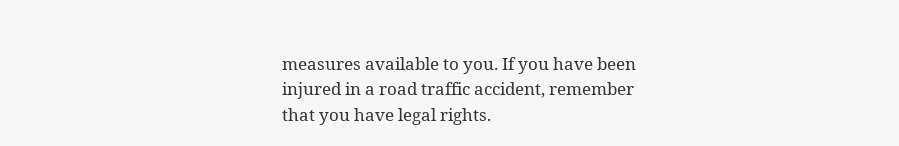measures available to you. If you have been injured in a road traffic accident, remember that you have legal rights.